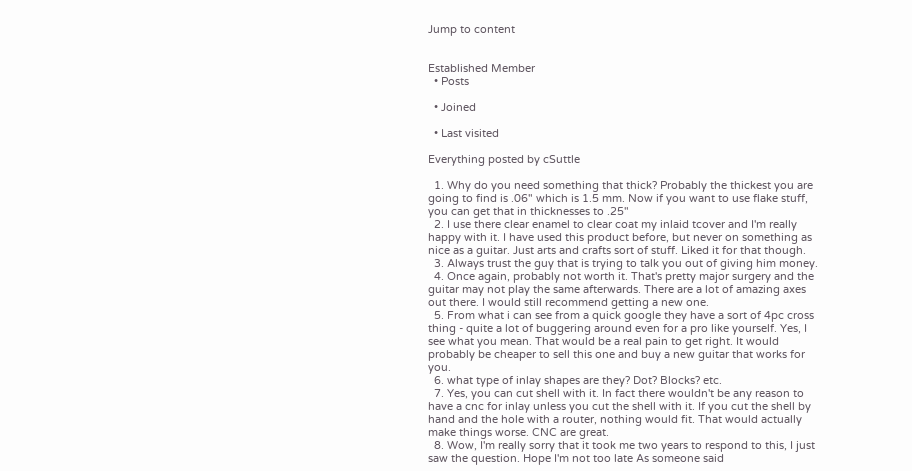Jump to content


Established Member
  • Posts

  • Joined

  • Last visited

Everything posted by cSuttle

  1. Why do you need something that thick? Probably the thickest you are going to find is .06" which is 1.5 mm. Now if you want to use flake stuff, you can get that in thicknesses to .25"
  2. I use there clear enamel to clear coat my inlaid tcover and I'm really happy with it. I have used this product before, but never on something as nice as a guitar. Just arts and crafts sort of stuff. Liked it for that though.
  3. Always trust the guy that is trying to talk you out of giving him money.
  4. Once again, probably not worth it. That's pretty major surgery and the guitar may not play the same afterwards. There are a lot of amazing axes out there. I would still recommend getting a new one.
  5. From what i can see from a quick google they have a sort of 4pc cross thing - quite a lot of buggering around even for a pro like yourself. Yes, I see what you mean. That would be a real pain to get right. It would probably be cheaper to sell this one and buy a new guitar that works for you.
  6. what type of inlay shapes are they? Dot? Blocks? etc.
  7. Yes, you can cut shell with it. In fact there wouldn't be any reason to have a cnc for inlay unless you cut the shell with it. If you cut the shell by hand and the hole with a router, nothing would fit. That would actually make things worse. CNC are great.
  8. Wow, I'm really sorry that it took me two years to respond to this, I just saw the question. Hope I'm not too late As someone said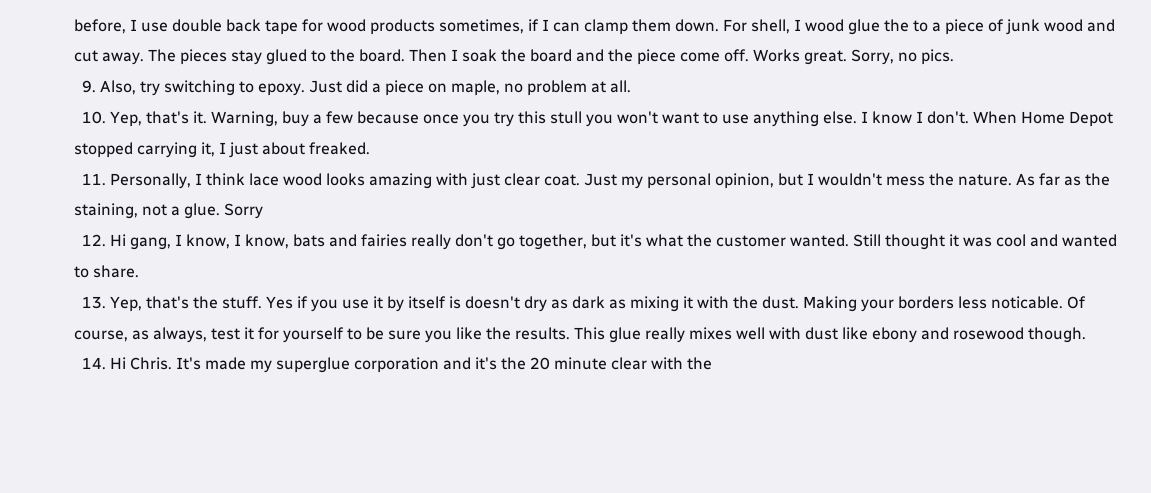before, I use double back tape for wood products sometimes, if I can clamp them down. For shell, I wood glue the to a piece of junk wood and cut away. The pieces stay glued to the board. Then I soak the board and the piece come off. Works great. Sorry, no pics.
  9. Also, try switching to epoxy. Just did a piece on maple, no problem at all.
  10. Yep, that's it. Warning, buy a few because once you try this stull you won't want to use anything else. I know I don't. When Home Depot stopped carrying it, I just about freaked.
  11. Personally, I think lace wood looks amazing with just clear coat. Just my personal opinion, but I wouldn't mess the nature. As far as the staining, not a glue. Sorry
  12. Hi gang, I know, I know, bats and fairies really don't go together, but it's what the customer wanted. Still thought it was cool and wanted to share.
  13. Yep, that's the stuff. Yes if you use it by itself is doesn't dry as dark as mixing it with the dust. Making your borders less noticable. Of course, as always, test it for yourself to be sure you like the results. This glue really mixes well with dust like ebony and rosewood though.
  14. Hi Chris. It's made my superglue corporation and it's the 20 minute clear with the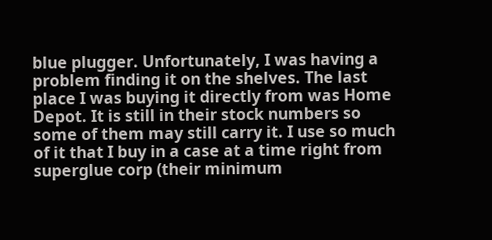blue plugger. Unfortunately, I was having a problem finding it on the shelves. The last place I was buying it directly from was Home Depot. It is still in their stock numbers so some of them may still carry it. I use so much of it that I buy in a case at a time right from superglue corp (their minimum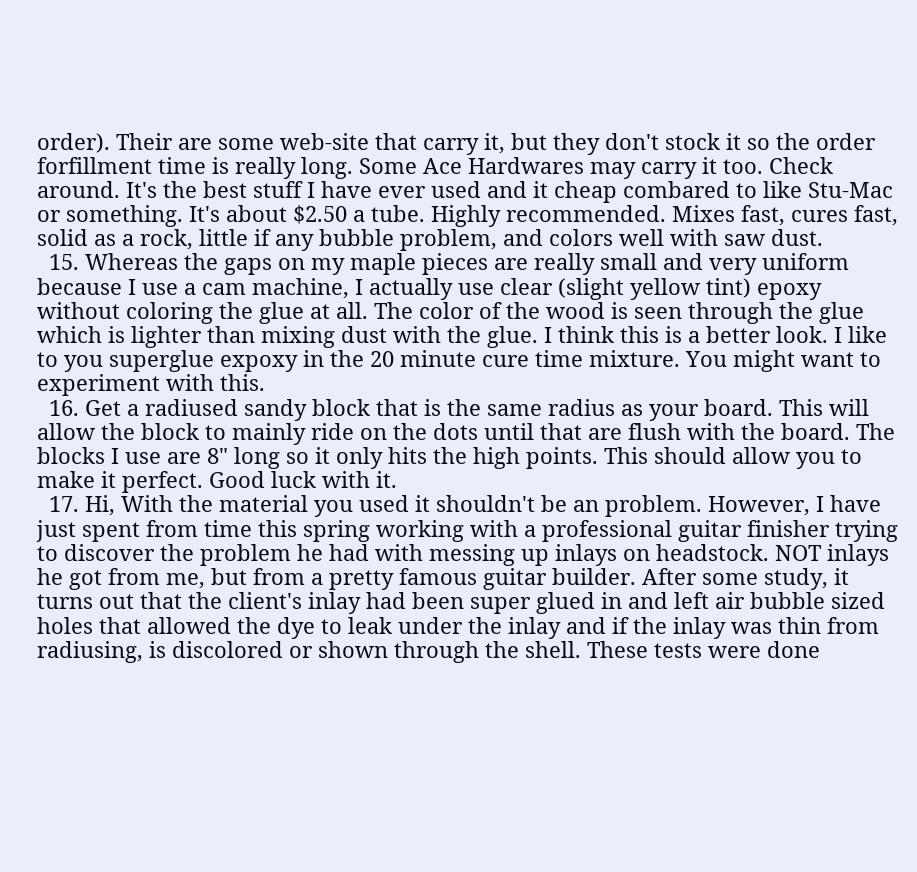order). Their are some web-site that carry it, but they don't stock it so the order forfillment time is really long. Some Ace Hardwares may carry it too. Check around. It's the best stuff I have ever used and it cheap combared to like Stu-Mac or something. It's about $2.50 a tube. Highly recommended. Mixes fast, cures fast, solid as a rock, little if any bubble problem, and colors well with saw dust.
  15. Whereas the gaps on my maple pieces are really small and very uniform because I use a cam machine, I actually use clear (slight yellow tint) epoxy without coloring the glue at all. The color of the wood is seen through the glue which is lighter than mixing dust with the glue. I think this is a better look. I like to you superglue expoxy in the 20 minute cure time mixture. You might want to experiment with this.
  16. Get a radiused sandy block that is the same radius as your board. This will allow the block to mainly ride on the dots until that are flush with the board. The blocks I use are 8" long so it only hits the high points. This should allow you to make it perfect. Good luck with it.
  17. Hi, With the material you used it shouldn't be an problem. However, I have just spent from time this spring working with a professional guitar finisher trying to discover the problem he had with messing up inlays on headstock. NOT inlays he got from me, but from a pretty famous guitar builder. After some study, it turns out that the client's inlay had been super glued in and left air bubble sized holes that allowed the dye to leak under the inlay and if the inlay was thin from radiusing, is discolored or shown through the shell. These tests were done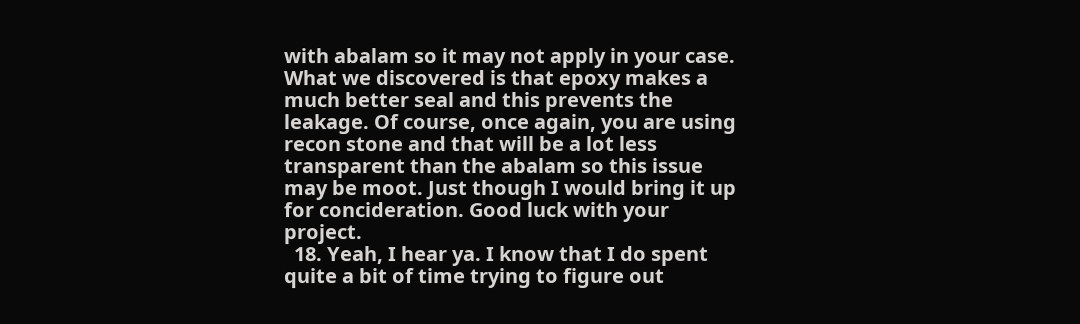with abalam so it may not apply in your case. What we discovered is that epoxy makes a much better seal and this prevents the leakage. Of course, once again, you are using recon stone and that will be a lot less transparent than the abalam so this issue may be moot. Just though I would bring it up for concideration. Good luck with your project.
  18. Yeah, I hear ya. I know that I do spent quite a bit of time trying to figure out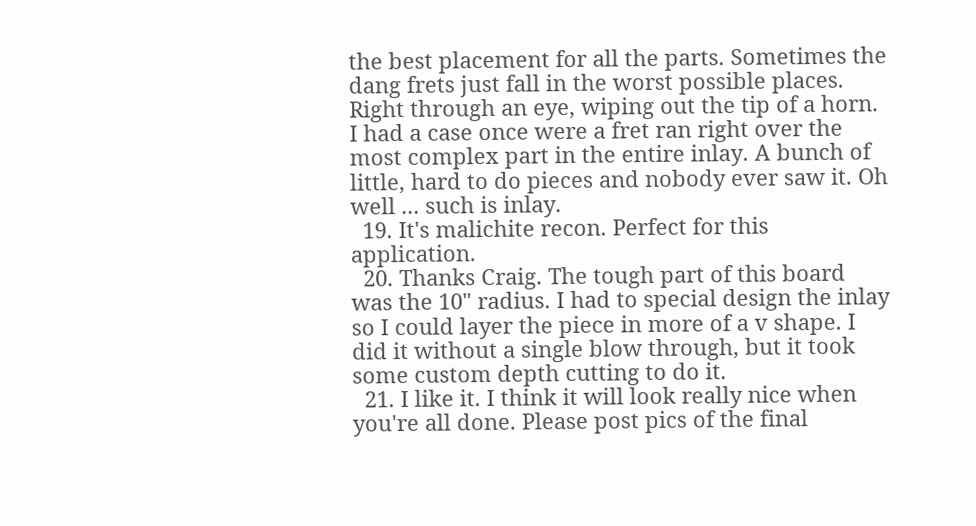the best placement for all the parts. Sometimes the dang frets just fall in the worst possible places. Right through an eye, wiping out the tip of a horn. I had a case once were a fret ran right over the most complex part in the entire inlay. A bunch of little, hard to do pieces and nobody ever saw it. Oh well ... such is inlay.
  19. It's malichite recon. Perfect for this application.
  20. Thanks Craig. The tough part of this board was the 10" radius. I had to special design the inlay so I could layer the piece in more of a v shape. I did it without a single blow through, but it took some custom depth cutting to do it.
  21. I like it. I think it will look really nice when you're all done. Please post pics of the final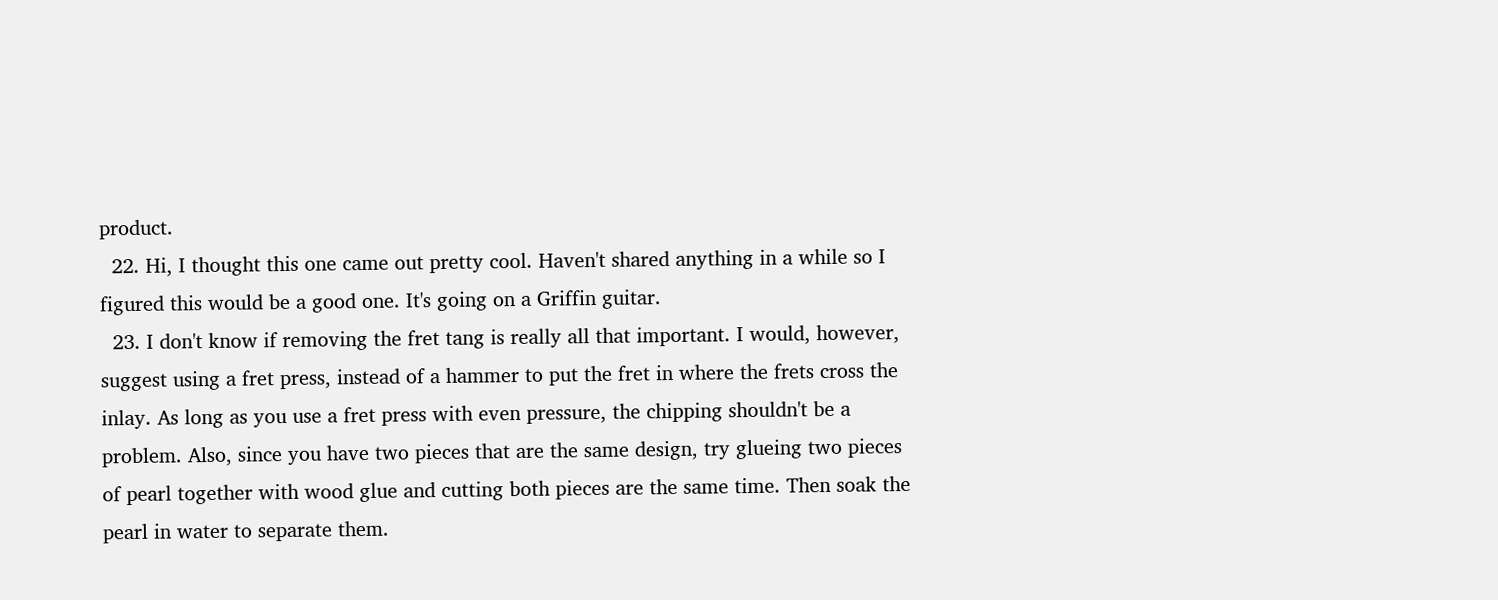product.
  22. Hi, I thought this one came out pretty cool. Haven't shared anything in a while so I figured this would be a good one. It's going on a Griffin guitar.
  23. I don't know if removing the fret tang is really all that important. I would, however, suggest using a fret press, instead of a hammer to put the fret in where the frets cross the inlay. As long as you use a fret press with even pressure, the chipping shouldn't be a problem. Also, since you have two pieces that are the same design, try glueing two pieces of pearl together with wood glue and cutting both pieces are the same time. Then soak the pearl in water to separate them.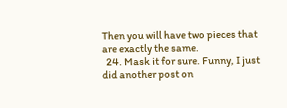Then you will have two pieces that are exactly the same.
  24. Mask it for sure. Funny, I just did another post on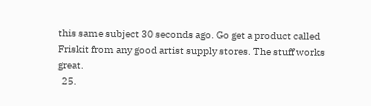this same subject 30 seconds ago. Go get a product called Friskit from any good artist supply stores. The stuff works great.
  25.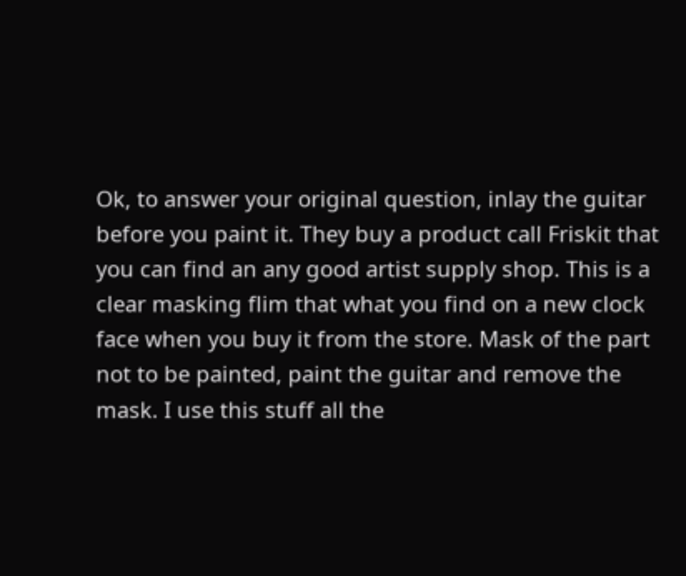Ok, to answer your original question, inlay the guitar before you paint it. They buy a product call Friskit that you can find an any good artist supply shop. This is a clear masking flim that what you find on a new clock face when you buy it from the store. Mask of the part not to be painted, paint the guitar and remove the mask. I use this stuff all the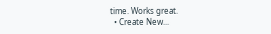time. Works great.
  • Create New...